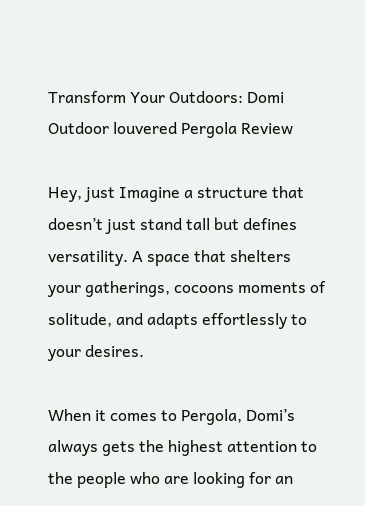Transform Your Outdoors: Domi Outdoor louvered Pergola Review

Hey, just Imagine a structure that doesn’t just stand tall but defines versatility. A space that shelters your gatherings, cocoons moments of solitude, and adapts effortlessly to your desires.

When it comes to Pergola, Domi’s always gets the highest attention to the people who are looking for an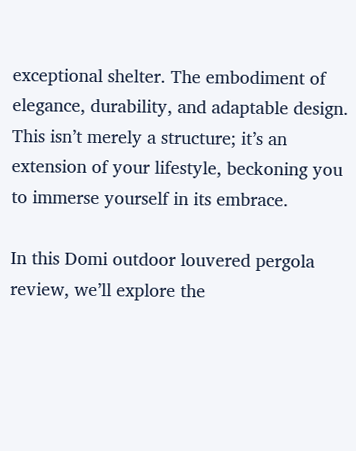exceptional shelter. The embodiment of elegance, durability, and adaptable design. This isn’t merely a structure; it’s an extension of your lifestyle, beckoning you to immerse yourself in its embrace.

In this Domi outdoor louvered pergola review, we’ll explore the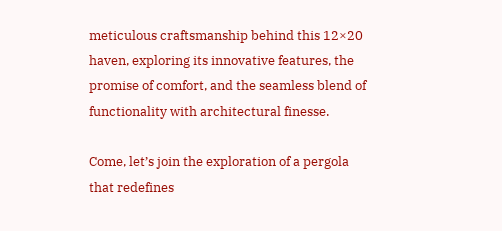meticulous craftsmanship behind this 12×20 haven, exploring its innovative features, the promise of comfort, and the seamless blend of functionality with architectural finesse.

Come, let’s join the exploration of a pergola that redefines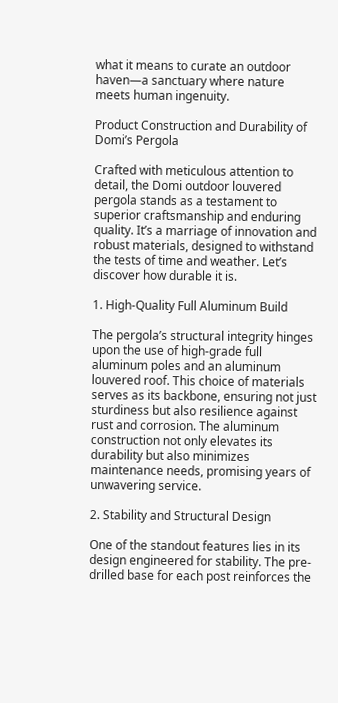what it means to curate an outdoor haven—a sanctuary where nature meets human ingenuity.

Product Construction and Durability of Domi’s Pergola

Crafted with meticulous attention to detail, the Domi outdoor louvered pergola stands as a testament to superior craftsmanship and enduring quality. It’s a marriage of innovation and robust materials, designed to withstand the tests of time and weather. Let’s discover how durable it is.

1. High-Quality Full Aluminum Build

The pergola’s structural integrity hinges upon the use of high-grade full aluminum poles and an aluminum louvered roof. This choice of materials serves as its backbone, ensuring not just sturdiness but also resilience against rust and corrosion. The aluminum construction not only elevates its durability but also minimizes maintenance needs, promising years of unwavering service.

2. Stability and Structural Design

One of the standout features lies in its design engineered for stability. The pre-drilled base for each post reinforces the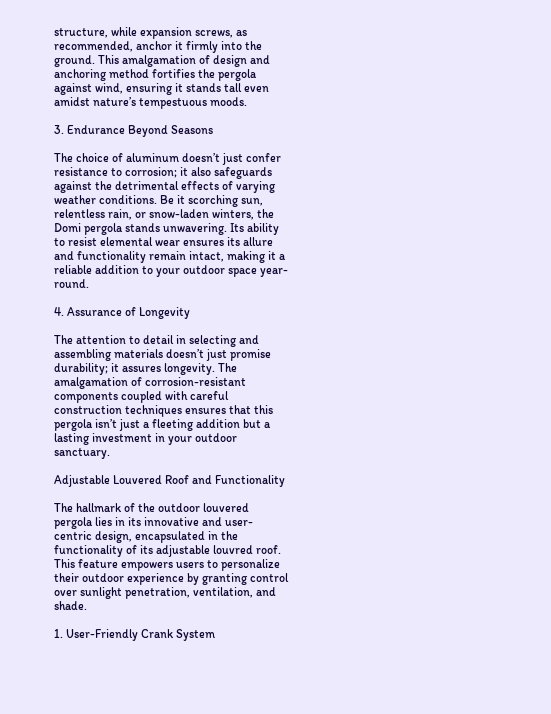structure, while expansion screws, as recommended, anchor it firmly into the ground. This amalgamation of design and anchoring method fortifies the pergola against wind, ensuring it stands tall even amidst nature’s tempestuous moods.

3. Endurance Beyond Seasons

The choice of aluminum doesn’t just confer resistance to corrosion; it also safeguards against the detrimental effects of varying weather conditions. Be it scorching sun, relentless rain, or snow-laden winters, the Domi pergola stands unwavering. Its ability to resist elemental wear ensures its allure and functionality remain intact, making it a reliable addition to your outdoor space year-round.

4. Assurance of Longevity

The attention to detail in selecting and assembling materials doesn’t just promise durability; it assures longevity. The amalgamation of corrosion-resistant components coupled with careful construction techniques ensures that this pergola isn’t just a fleeting addition but a lasting investment in your outdoor sanctuary.

Adjustable Louvered Roof and Functionality

The hallmark of the outdoor louvered pergola lies in its innovative and user-centric design, encapsulated in the functionality of its adjustable louvred roof. This feature empowers users to personalize their outdoor experience by granting control over sunlight penetration, ventilation, and shade.

1. User-Friendly Crank System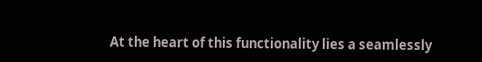At the heart of this functionality lies a seamlessly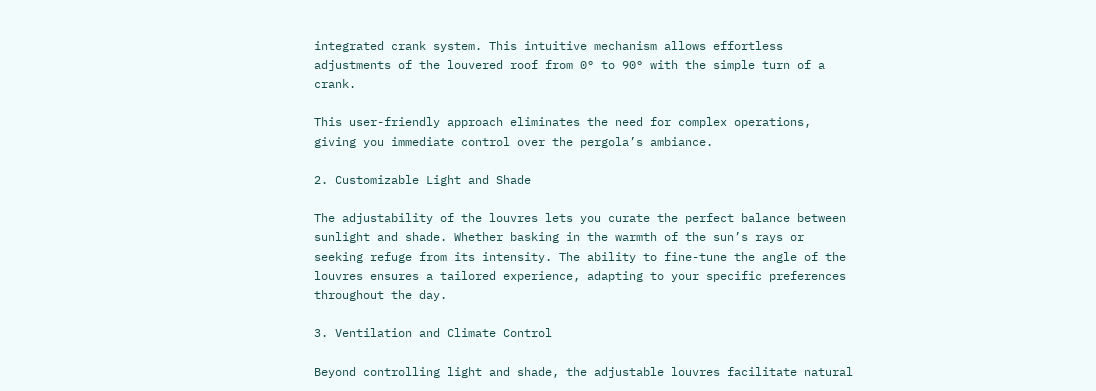integrated crank system. This intuitive mechanism allows effortless adjustments of the louvered roof from 0° to 90° with the simple turn of a crank.

This user-friendly approach eliminates the need for complex operations, giving you immediate control over the pergola’s ambiance.

2. Customizable Light and Shade

The adjustability of the louvres lets you curate the perfect balance between sunlight and shade. Whether basking in the warmth of the sun’s rays or seeking refuge from its intensity. The ability to fine-tune the angle of the louvres ensures a tailored experience, adapting to your specific preferences throughout the day.

3. Ventilation and Climate Control

Beyond controlling light and shade, the adjustable louvres facilitate natural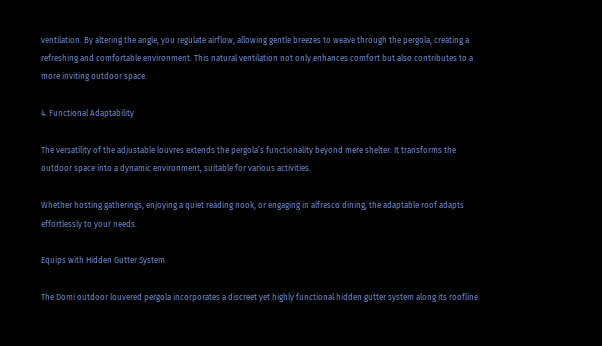ventilation. By altering the angle, you regulate airflow, allowing gentle breezes to weave through the pergola, creating a refreshing and comfortable environment. This natural ventilation not only enhances comfort but also contributes to a more inviting outdoor space.

4. Functional Adaptability

The versatility of the adjustable louvres extends the pergola’s functionality beyond mere shelter. It transforms the outdoor space into a dynamic environment, suitable for various activities.

Whether hosting gatherings, enjoying a quiet reading nook, or engaging in alfresco dining, the adaptable roof adapts effortlessly to your needs.

Equips with Hidden Gutter System

The Domi outdoor louvered pergola incorporates a discreet yet highly functional hidden gutter system along its roofline.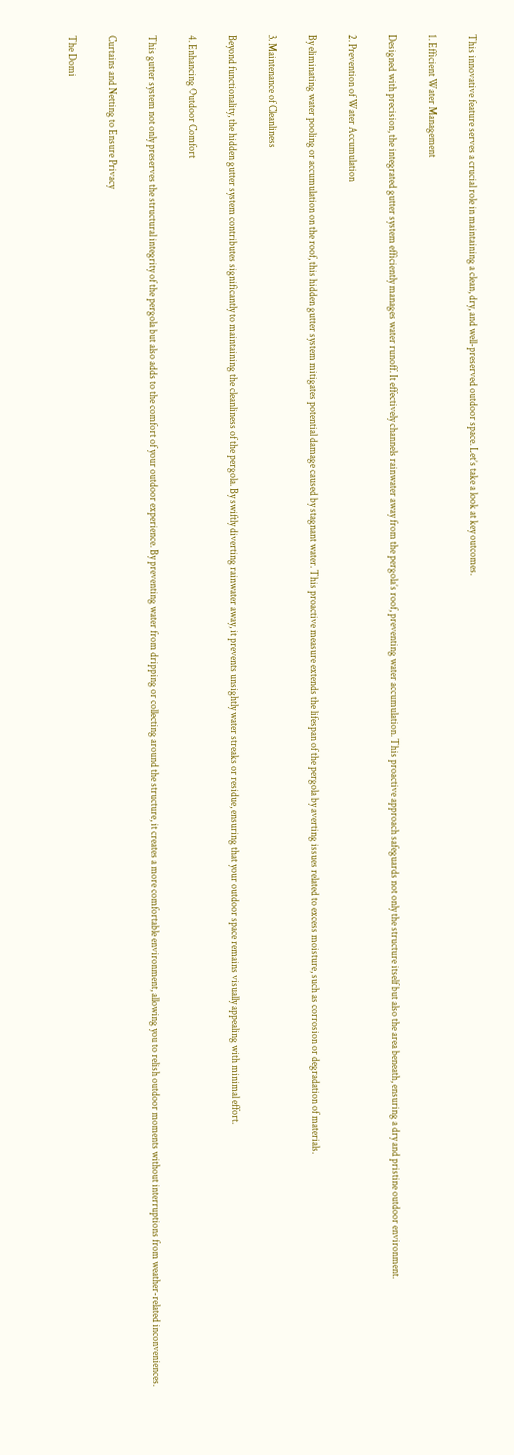This innovative feature serves a crucial role in maintaining a clean, dry, and well-preserved outdoor space. Let’s take a look at key outcomes.

1. Efficient Water Management

Designed with precision, the integrated gutter system efficiently manages water runoff. It effectively channels rainwater away from the pergola’s roof, preventing water accumulation. This proactive approach safeguards not only the structure itself but also the area beneath, ensuring a dry and pristine outdoor environment.

2. Prevention of Water Accumulation

By eliminating water pooling or accumulation on the roof, this hidden gutter system mitigates potential damage caused by stagnant water. This proactive measure extends the lifespan of the pergola by averting issues related to excess moisture, such as corrosion or degradation of materials.

3. Maintenance of Cleanliness

Beyond functionality, the hidden gutter system contributes significantly to maintaining the cleanliness of the pergola. By swiftly diverting rainwater away, it prevents unsightly water streaks or residue, ensuring that your outdoor space remains visually appealing with minimal effort.

4. Enhancing Outdoor Comfort

This gutter system not only preserves the structural integrity of the pergola but also adds to the comfort of your outdoor experience. By preventing water from dripping or collecting around the structure, it creates a more comfortable environment, allowing you to relish outdoor moments without interruptions from weather-related inconveniences.

Curtains and Netting to Ensure Privacy

The Domi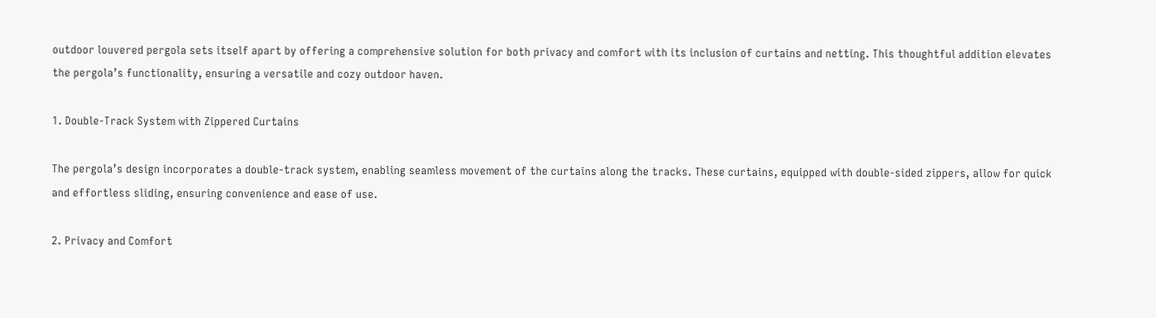outdoor louvered pergola sets itself apart by offering a comprehensive solution for both privacy and comfort with its inclusion of curtains and netting. This thoughtful addition elevates the pergola’s functionality, ensuring a versatile and cozy outdoor haven.

1. Double-Track System with Zippered Curtains

The pergola’s design incorporates a double-track system, enabling seamless movement of the curtains along the tracks. These curtains, equipped with double-sided zippers, allow for quick and effortless sliding, ensuring convenience and ease of use.

2. Privacy and Comfort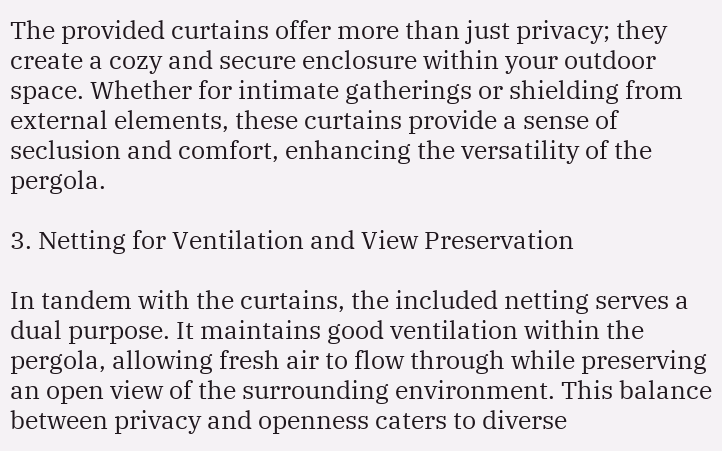The provided curtains offer more than just privacy; they create a cozy and secure enclosure within your outdoor space. Whether for intimate gatherings or shielding from external elements, these curtains provide a sense of seclusion and comfort, enhancing the versatility of the pergola.

3. Netting for Ventilation and View Preservation

In tandem with the curtains, the included netting serves a dual purpose. It maintains good ventilation within the pergola, allowing fresh air to flow through while preserving an open view of the surrounding environment. This balance between privacy and openness caters to diverse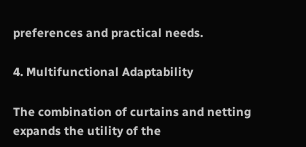preferences and practical needs.

4. Multifunctional Adaptability

The combination of curtains and netting expands the utility of the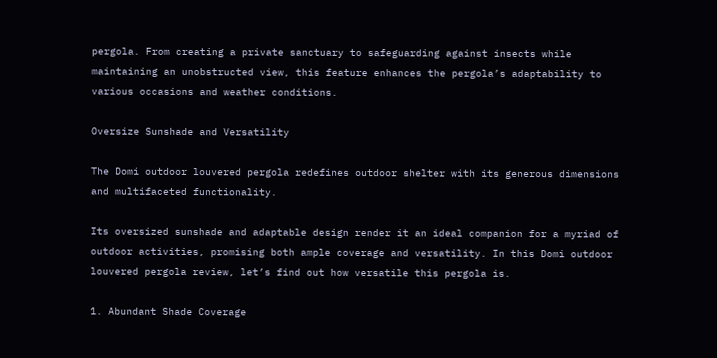pergola. From creating a private sanctuary to safeguarding against insects while maintaining an unobstructed view, this feature enhances the pergola’s adaptability to various occasions and weather conditions.

Oversize Sunshade and Versatility

The Domi outdoor louvered pergola redefines outdoor shelter with its generous dimensions and multifaceted functionality.

Its oversized sunshade and adaptable design render it an ideal companion for a myriad of outdoor activities, promising both ample coverage and versatility. In this Domi outdoor louvered pergola review, let’s find out how versatile this pergola is.

1. Abundant Shade Coverage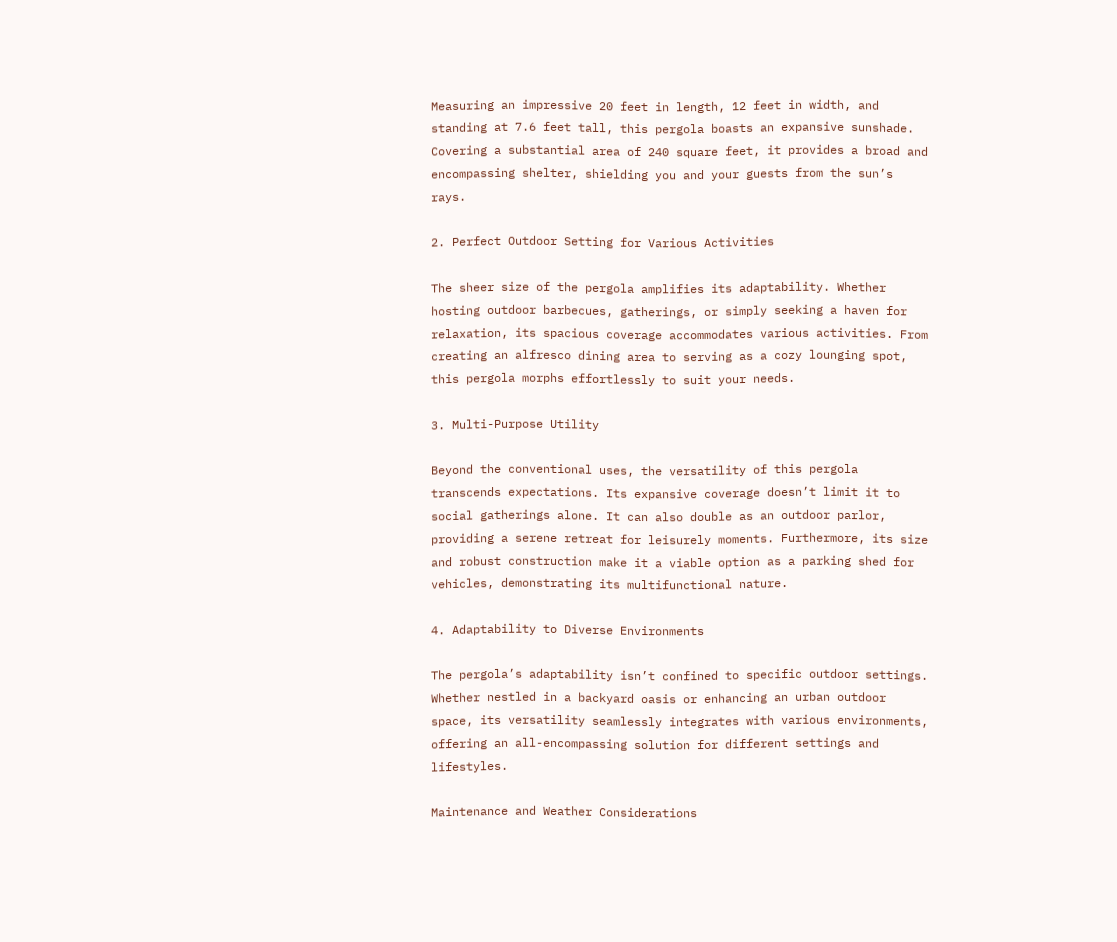Measuring an impressive 20 feet in length, 12 feet in width, and standing at 7.6 feet tall, this pergola boasts an expansive sunshade. Covering a substantial area of 240 square feet, it provides a broad and encompassing shelter, shielding you and your guests from the sun’s rays.

2. Perfect Outdoor Setting for Various Activities

The sheer size of the pergola amplifies its adaptability. Whether hosting outdoor barbecues, gatherings, or simply seeking a haven for relaxation, its spacious coverage accommodates various activities. From creating an alfresco dining area to serving as a cozy lounging spot, this pergola morphs effortlessly to suit your needs.

3. Multi-Purpose Utility

Beyond the conventional uses, the versatility of this pergola transcends expectations. Its expansive coverage doesn’t limit it to social gatherings alone. It can also double as an outdoor parlor, providing a serene retreat for leisurely moments. Furthermore, its size and robust construction make it a viable option as a parking shed for vehicles, demonstrating its multifunctional nature.

4. Adaptability to Diverse Environments

The pergola’s adaptability isn’t confined to specific outdoor settings. Whether nestled in a backyard oasis or enhancing an urban outdoor space, its versatility seamlessly integrates with various environments, offering an all-encompassing solution for different settings and lifestyles.

Maintenance and Weather Considerations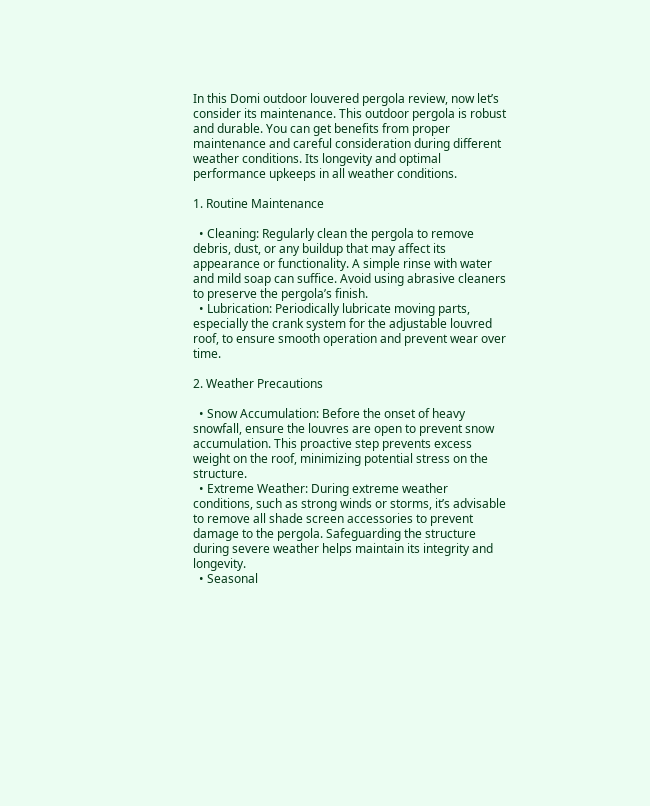In this Domi outdoor louvered pergola review, now let’s consider its maintenance. This outdoor pergola is robust and durable. You can get benefits from proper maintenance and careful consideration during different weather conditions. Its longevity and optimal performance upkeeps in all weather conditions.

1. Routine Maintenance

  • Cleaning: Regularly clean the pergola to remove debris, dust, or any buildup that may affect its appearance or functionality. A simple rinse with water and mild soap can suffice. Avoid using abrasive cleaners to preserve the pergola’s finish.
  • Lubrication: Periodically lubricate moving parts, especially the crank system for the adjustable louvred roof, to ensure smooth operation and prevent wear over time.

2. Weather Precautions

  • Snow Accumulation: Before the onset of heavy snowfall, ensure the louvres are open to prevent snow accumulation. This proactive step prevents excess weight on the roof, minimizing potential stress on the structure.
  • Extreme Weather: During extreme weather conditions, such as strong winds or storms, it’s advisable to remove all shade screen accessories to prevent damage to the pergola. Safeguarding the structure during severe weather helps maintain its integrity and longevity.
  • Seasonal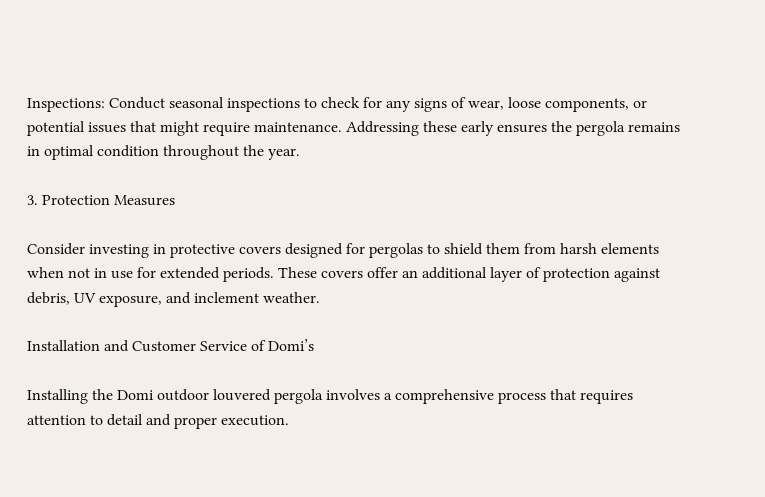Inspections: Conduct seasonal inspections to check for any signs of wear, loose components, or potential issues that might require maintenance. Addressing these early ensures the pergola remains in optimal condition throughout the year.

3. Protection Measures

Consider investing in protective covers designed for pergolas to shield them from harsh elements when not in use for extended periods. These covers offer an additional layer of protection against debris, UV exposure, and inclement weather.

Installation and Customer Service of Domi’s

Installing the Domi outdoor louvered pergola involves a comprehensive process that requires attention to detail and proper execution.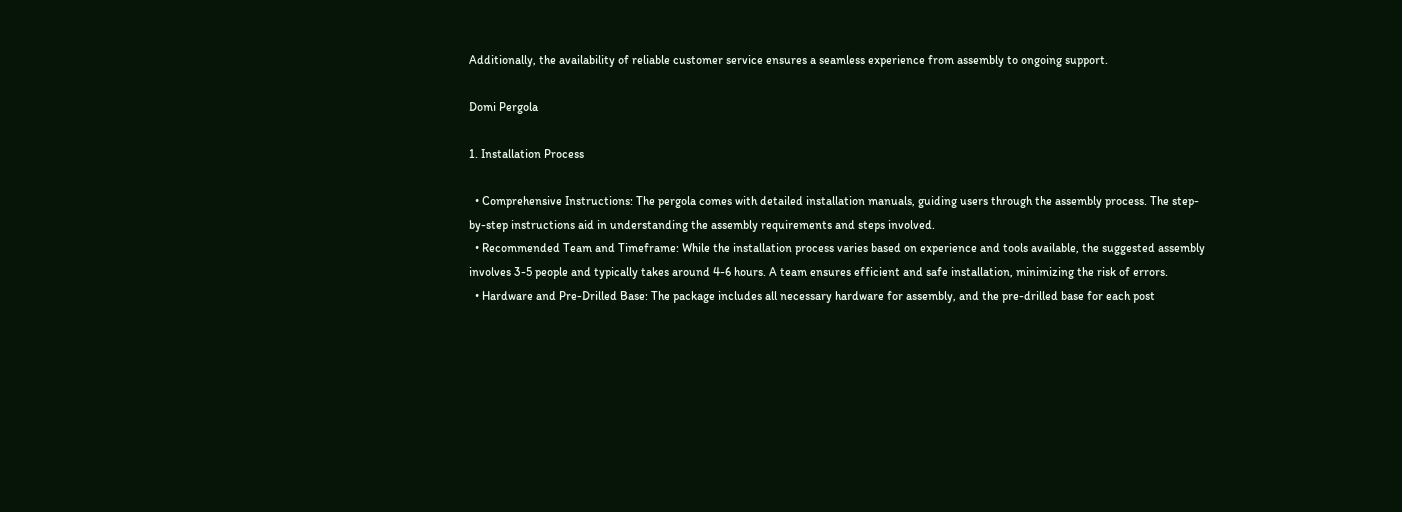Additionally, the availability of reliable customer service ensures a seamless experience from assembly to ongoing support.

Domi Pergola

1. Installation Process

  • Comprehensive Instructions: The pergola comes with detailed installation manuals, guiding users through the assembly process. The step-by-step instructions aid in understanding the assembly requirements and steps involved.
  • Recommended Team and Timeframe: While the installation process varies based on experience and tools available, the suggested assembly involves 3-5 people and typically takes around 4-6 hours. A team ensures efficient and safe installation, minimizing the risk of errors.
  • Hardware and Pre-Drilled Base: The package includes all necessary hardware for assembly, and the pre-drilled base for each post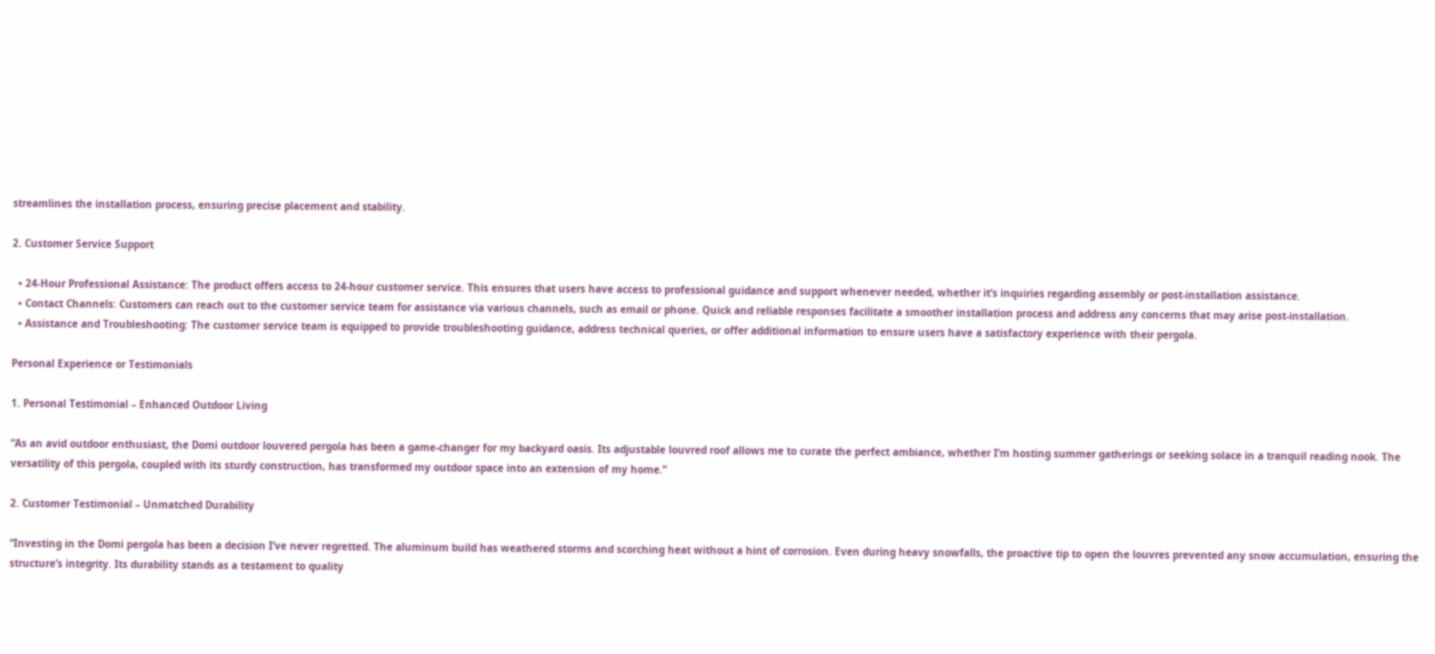streamlines the installation process, ensuring precise placement and stability.

2. Customer Service Support

  • 24-Hour Professional Assistance: The product offers access to 24-hour customer service. This ensures that users have access to professional guidance and support whenever needed, whether it’s inquiries regarding assembly or post-installation assistance.
  • Contact Channels: Customers can reach out to the customer service team for assistance via various channels, such as email or phone. Quick and reliable responses facilitate a smoother installation process and address any concerns that may arise post-installation.
  • Assistance and Troubleshooting: The customer service team is equipped to provide troubleshooting guidance, address technical queries, or offer additional information to ensure users have a satisfactory experience with their pergola.

Personal Experience or Testimonials

1. Personal Testimonial – Enhanced Outdoor Living

“As an avid outdoor enthusiast, the Domi outdoor louvered pergola has been a game-changer for my backyard oasis. Its adjustable louvred roof allows me to curate the perfect ambiance, whether I’m hosting summer gatherings or seeking solace in a tranquil reading nook. The versatility of this pergola, coupled with its sturdy construction, has transformed my outdoor space into an extension of my home.”

2. Customer Testimonial – Unmatched Durability

“Investing in the Domi pergola has been a decision I’ve never regretted. The aluminum build has weathered storms and scorching heat without a hint of corrosion. Even during heavy snowfalls, the proactive tip to open the louvres prevented any snow accumulation, ensuring the structure’s integrity. Its durability stands as a testament to quality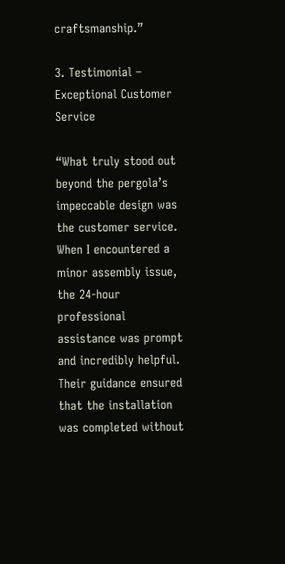craftsmanship.”

3. Testimonial – Exceptional Customer Service

“What truly stood out beyond the pergola’s impeccable design was the customer service. When I encountered a minor assembly issue, the 24-hour professional assistance was prompt and incredibly helpful. Their guidance ensured that the installation was completed without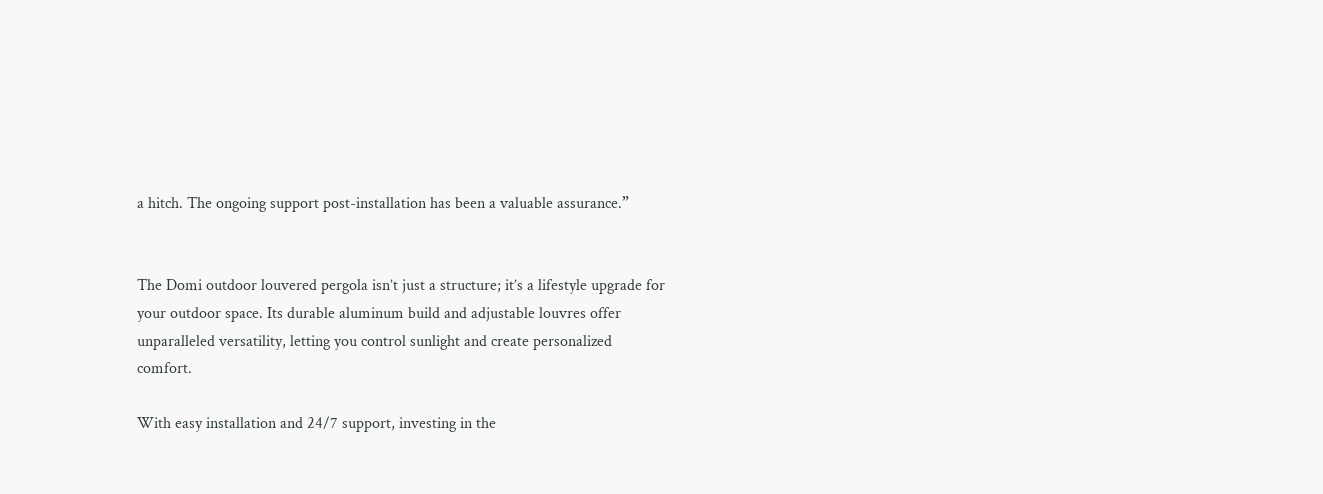a hitch. The ongoing support post-installation has been a valuable assurance.”


The Domi outdoor louvered pergola isn’t just a structure; it’s a lifestyle upgrade for your outdoor space. Its durable aluminum build and adjustable louvres offer unparalleled versatility, letting you control sunlight and create personalized comfort.

With easy installation and 24/7 support, investing in the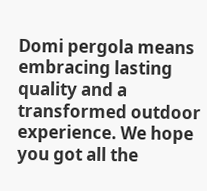Domi pergola means embracing lasting quality and a transformed outdoor experience. We hope you got all the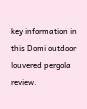key information in this Domi outdoor louvered pergola review.